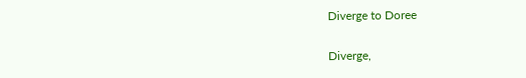Diverge to Doree

Diverge,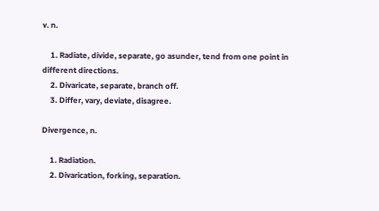v. n.

    1. Radiate, divide, separate, go asunder, tend from one point in different directions.
    2. Divaricate, separate, branch off.
    3. Differ, vary, deviate, disagree.

Divergence, n.

    1. Radiation.
    2. Divarication, forking, separation.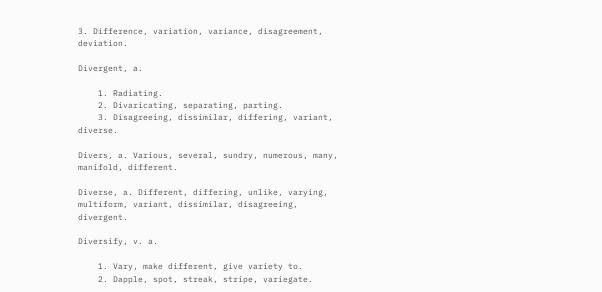3. Difference, variation, variance, disagreement, deviation.

Divergent, a.

    1. Radiating.
    2. Divaricating, separating, parting.
    3. Disagreeing, dissimilar, differing, variant, diverse.

Divers, a. Various, several, sundry, numerous, many, manifold, different.

Diverse, a. Different, differing, unlike, varying, multiform, variant, dissimilar, disagreeing, divergent.

Diversify, v. a.

    1. Vary, make different, give variety to.
    2. Dapple, spot, streak, stripe, variegate.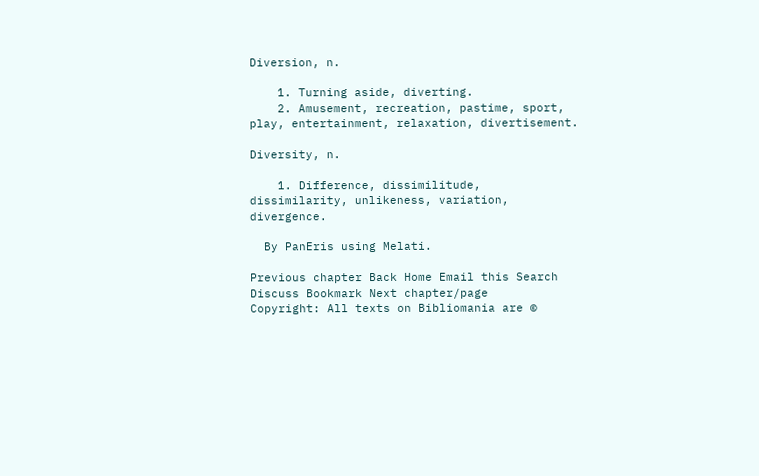Diversion, n.

    1. Turning aside, diverting.
    2. Amusement, recreation, pastime, sport, play, entertainment, relaxation, divertisement.

Diversity, n.

    1. Difference, dissimilitude, dissimilarity, unlikeness, variation, divergence.

  By PanEris using Melati.

Previous chapter Back Home Email this Search Discuss Bookmark Next chapter/page
Copyright: All texts on Bibliomania are ©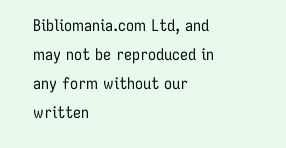Bibliomania.com Ltd, and may not be reproduced in any form without our written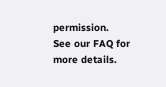permission.
See our FAQ for more details.